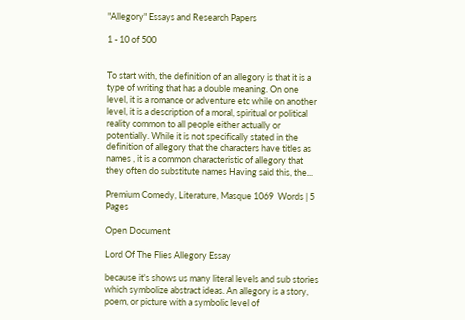"Allegory" Essays and Research Papers

1 - 10 of 500


To start with, the definition of an allegory is that it is a type of writing that has a double meaning. On one level, it is a romance or adventure etc while on another level, it is a description of a moral, spiritual or political reality common to all people either actually or potentially. While it is not specifically stated in the definition of allegory that the characters have titles as names , it is a common characteristic of allegory that they often do substitute names Having said this, the...

Premium Comedy, Literature, Masque 1069  Words | 5  Pages

Open Document

Lord Of The Flies Allegory Essay

because it's shows us many literal levels and sub stories which symbolize abstract ideas. An allegory is a story, poem, or picture with a symbolic level of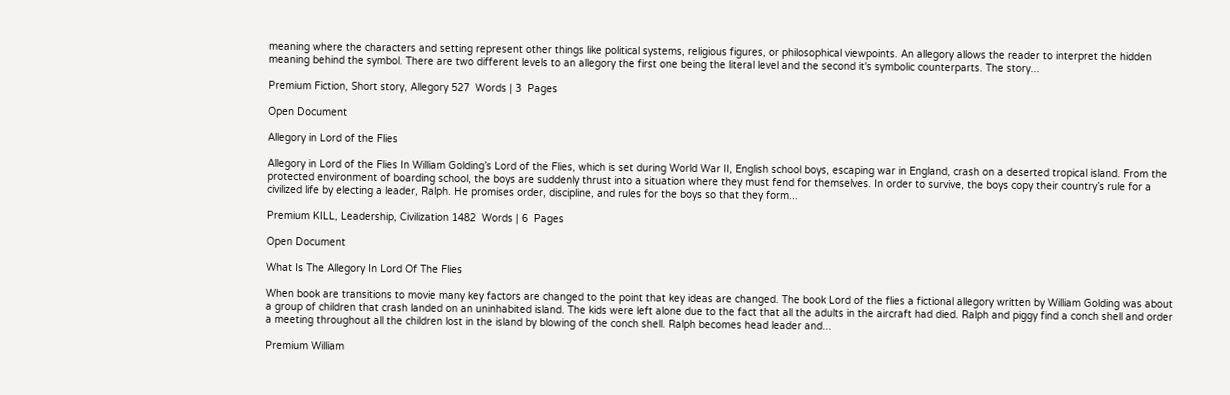meaning where the characters and setting represent other things like political systems, religious figures, or philosophical viewpoints. An allegory allows the reader to interpret the hidden meaning behind the symbol. There are two different levels to an allegory the first one being the literal level and the second it's symbolic counterparts. The story...

Premium Fiction, Short story, Allegory 527  Words | 3  Pages

Open Document

Allegory in Lord of the Flies

Allegory in Lord of the Flies In William Golding’s Lord of the Flies, which is set during World War II, English school boys, escaping war in England, crash on a deserted tropical island. From the protected environment of boarding school, the boys are suddenly thrust into a situation where they must fend for themselves. In order to survive, the boys copy their country’s rule for a civilized life by electing a leader, Ralph. He promises order, discipline, and rules for the boys so that they form...

Premium KILL, Leadership, Civilization 1482  Words | 6  Pages

Open Document

What Is The Allegory In Lord Of The Flies

When book are transitions to movie many key factors are changed to the point that key ideas are changed. The book Lord of the flies a fictional allegory written by William Golding was about a group of children that crash landed on an uninhabited island. The kids were left alone due to the fact that all the adults in the aircraft had died. Ralph and piggy find a conch shell and order a meeting throughout all the children lost in the island by blowing of the conch shell. Ralph becomes head leader and...

Premium William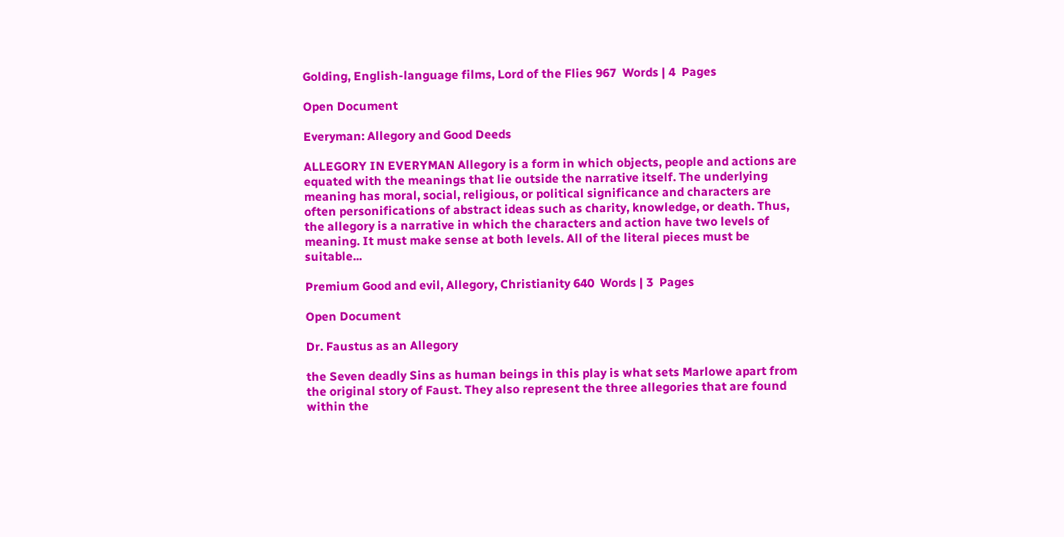Golding, English-language films, Lord of the Flies 967  Words | 4  Pages

Open Document

Everyman: Allegory and Good Deeds

ALLEGORY IN EVERYMAN Allegory is a form in which objects, people and actions are equated with the meanings that lie outside the narrative itself. The underlying meaning has moral, social, religious, or political significance and characters are often personifications of abstract ideas such as charity, knowledge, or death. Thus, the allegory is a narrative in which the characters and action have two levels of meaning. It must make sense at both levels. All of the literal pieces must be suitable...

Premium Good and evil, Allegory, Christianity 640  Words | 3  Pages

Open Document

Dr. Faustus as an Allegory

the Seven deadly Sins as human beings in this play is what sets Marlowe apart from the original story of Faust. They also represent the three allegories that are found within the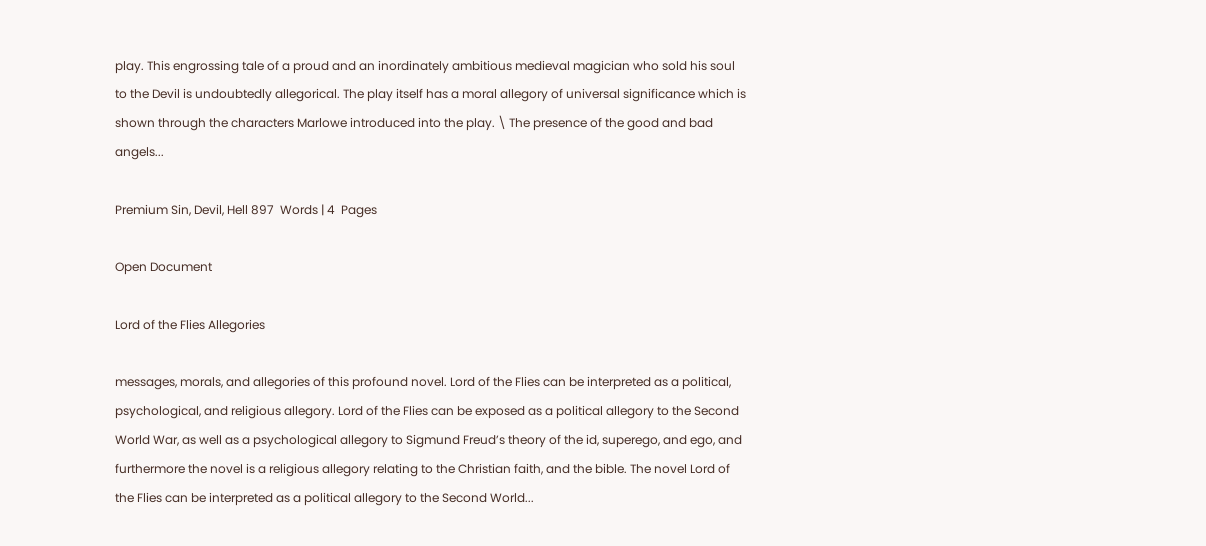play. This engrossing tale of a proud and an inordinately ambitious medieval magician who sold his soul to the Devil is undoubtedly allegorical. The play itself has a moral allegory of universal significance which is shown through the characters Marlowe introduced into the play. \ The presence of the good and bad angels...

Premium Sin, Devil, Hell 897  Words | 4  Pages

Open Document

Lord of the Flies Allegories

messages, morals, and allegories of this profound novel. Lord of the Flies can be interpreted as a political, psychological, and religious allegory. Lord of the Flies can be exposed as a political allegory to the Second World War, as well as a psychological allegory to Sigmund Freud’s theory of the id, superego, and ego, and furthermore the novel is a religious allegory relating to the Christian faith, and the bible. The novel Lord of the Flies can be interpreted as a political allegory to the Second World...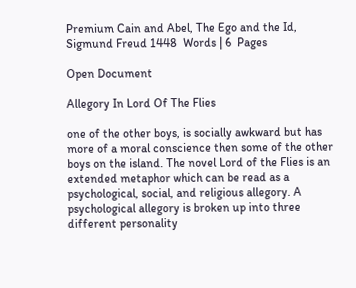Premium Cain and Abel, The Ego and the Id, Sigmund Freud 1448  Words | 6  Pages

Open Document

Allegory In Lord Of The Flies

one of the other boys, is socially awkward but has more of a moral conscience then some of the other boys on the island. The novel Lord of the Flies is an extended metaphor which can be read as a psychological, social, and religious allegory. A psychological allegory is broken up into three different personality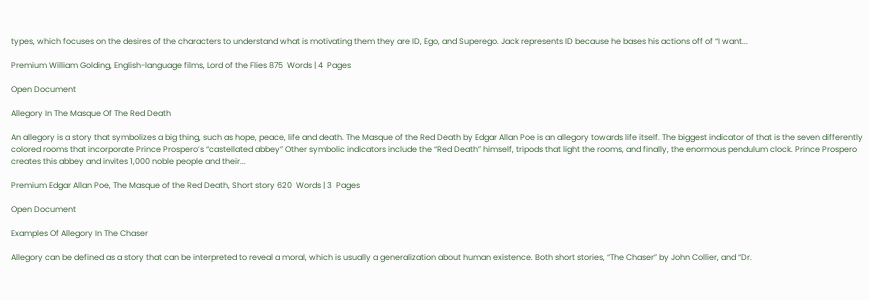types, which focuses on the desires of the characters to understand what is motivating them they are ID, Ego, and Superego. Jack represents ID because he bases his actions off of “I want...

Premium William Golding, English-language films, Lord of the Flies 875  Words | 4  Pages

Open Document

Allegory In The Masque Of The Red Death

An allegory is a story that symbolizes a big thing, such as hope, peace, life and death. The Masque of the Red Death by Edgar Allan Poe is an allegory towards life itself. The biggest indicator of that is the seven differently colored rooms that incorporate Prince Prospero’s “castellated abbey” Other symbolic indicators include the “Red Death” himself, tripods that light the rooms, and finally, the enormous pendulum clock. Prince Prospero creates this abbey and invites 1,000 noble people and their...

Premium Edgar Allan Poe, The Masque of the Red Death, Short story 620  Words | 3  Pages

Open Document

Examples Of Allegory In The Chaser

Allegory can be defined as a story that can be interpreted to reveal a moral, which is usually a generalization about human existence. Both short stories, “The Chaser” by John Collier, and “Dr.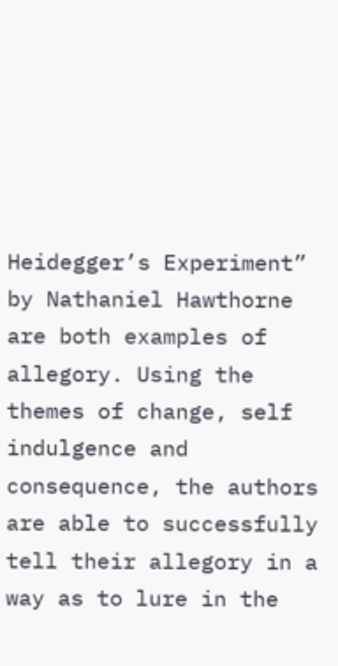Heidegger’s Experiment” by Nathaniel Hawthorne are both examples of allegory. Using the themes of change, self indulgence and consequence, the authors are able to successfully tell their allegory in a way as to lure in the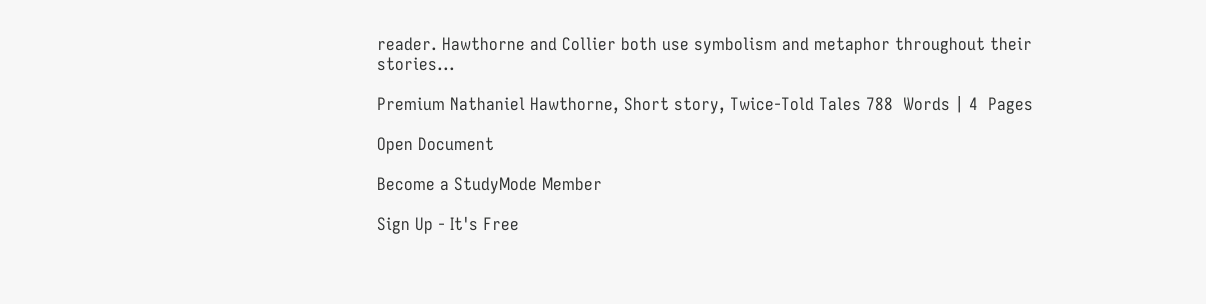reader. Hawthorne and Collier both use symbolism and metaphor throughout their stories...

Premium Nathaniel Hawthorne, Short story, Twice-Told Tales 788  Words | 4  Pages

Open Document

Become a StudyMode Member

Sign Up - It's Free